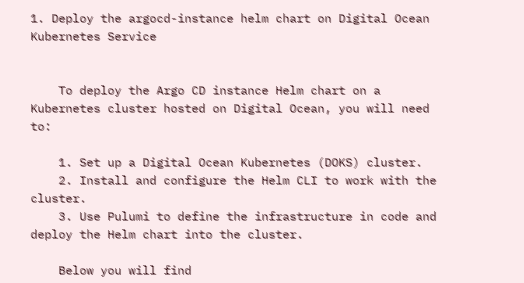1. Deploy the argocd-instance helm chart on Digital Ocean Kubernetes Service


    To deploy the Argo CD instance Helm chart on a Kubernetes cluster hosted on Digital Ocean, you will need to:

    1. Set up a Digital Ocean Kubernetes (DOKS) cluster.
    2. Install and configure the Helm CLI to work with the cluster.
    3. Use Pulumi to define the infrastructure in code and deploy the Helm chart into the cluster.

    Below you will find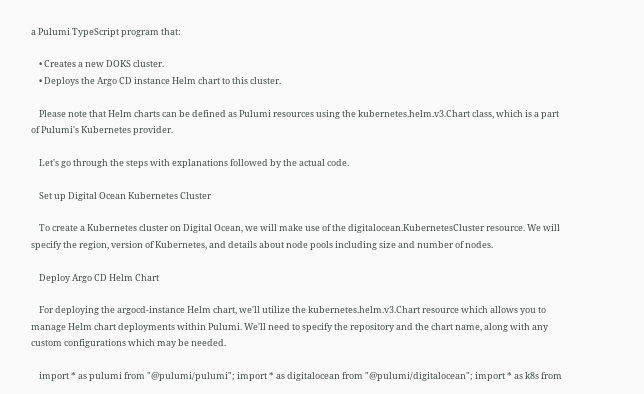a Pulumi TypeScript program that:

    • Creates a new DOKS cluster.
    • Deploys the Argo CD instance Helm chart to this cluster.

    Please note that Helm charts can be defined as Pulumi resources using the kubernetes.helm.v3.Chart class, which is a part of Pulumi's Kubernetes provider.

    Let's go through the steps with explanations followed by the actual code.

    Set up Digital Ocean Kubernetes Cluster

    To create a Kubernetes cluster on Digital Ocean, we will make use of the digitalocean.KubernetesCluster resource. We will specify the region, version of Kubernetes, and details about node pools including size and number of nodes.

    Deploy Argo CD Helm Chart

    For deploying the argocd-instance Helm chart, we'll utilize the kubernetes.helm.v3.Chart resource which allows you to manage Helm chart deployments within Pulumi. We'll need to specify the repository and the chart name, along with any custom configurations which may be needed.

    import * as pulumi from "@pulumi/pulumi"; import * as digitalocean from "@pulumi/digitalocean"; import * as k8s from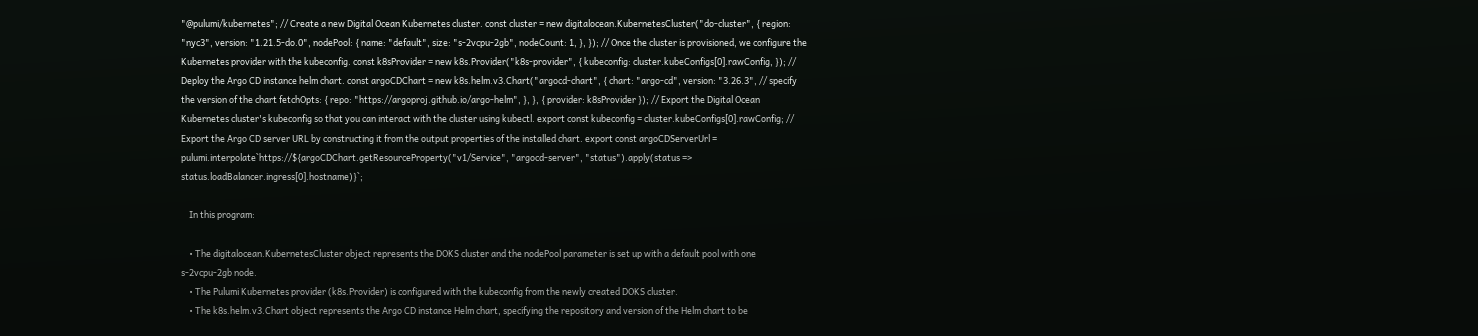"@pulumi/kubernetes"; // Create a new Digital Ocean Kubernetes cluster. const cluster = new digitalocean.KubernetesCluster("do-cluster", { region: "nyc3", version: "1.21.5-do.0", nodePool: { name: "default", size: "s-2vcpu-2gb", nodeCount: 1, }, }); // Once the cluster is provisioned, we configure the Kubernetes provider with the kubeconfig. const k8sProvider = new k8s.Provider("k8s-provider", { kubeconfig: cluster.kubeConfigs[0].rawConfig, }); // Deploy the Argo CD instance helm chart. const argoCDChart = new k8s.helm.v3.Chart("argocd-chart", { chart: "argo-cd", version: "3.26.3", // specify the version of the chart fetchOpts: { repo: "https://argoproj.github.io/argo-helm", }, }, { provider: k8sProvider }); // Export the Digital Ocean Kubernetes cluster's kubeconfig so that you can interact with the cluster using kubectl. export const kubeconfig = cluster.kubeConfigs[0].rawConfig; // Export the Argo CD server URL by constructing it from the output properties of the installed chart. export const argoCDServerUrl = pulumi.interpolate`https://${argoCDChart.getResourceProperty("v1/Service", "argocd-server", "status").apply(status => status.loadBalancer.ingress[0].hostname)}`;

    In this program:

    • The digitalocean.KubernetesCluster object represents the DOKS cluster and the nodePool parameter is set up with a default pool with one s-2vcpu-2gb node.
    • The Pulumi Kubernetes provider (k8s.Provider) is configured with the kubeconfig from the newly created DOKS cluster.
    • The k8s.helm.v3.Chart object represents the Argo CD instance Helm chart, specifying the repository and version of the Helm chart to be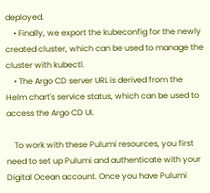deployed.
    • Finally, we export the kubeconfig for the newly created cluster, which can be used to manage the cluster with kubectl.
    • The Argo CD server URL is derived from the Helm chart's service status, which can be used to access the Argo CD UI.

    To work with these Pulumi resources, you first need to set up Pulumi and authenticate with your Digital Ocean account. Once you have Pulumi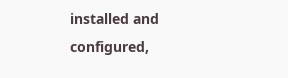installed and configured,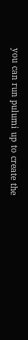you can run pulumi up to create the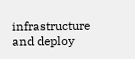infrastructure and deploy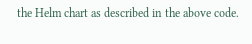the Helm chart as described in the above code.